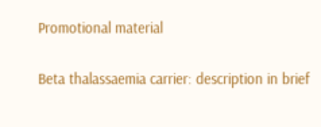Promotional material

Beta thalassaemia carrier: description in brief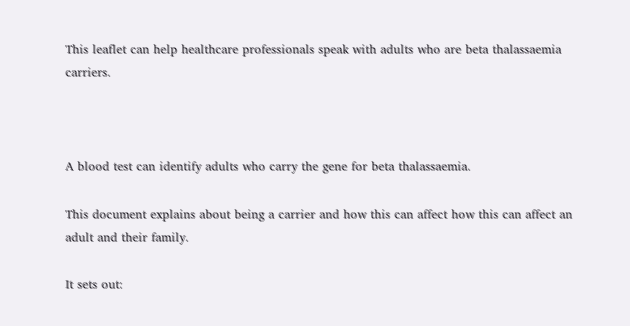This leaflet can help healthcare professionals speak with adults who are beta thalassaemia carriers.



A blood test can identify adults who carry the gene for beta thalassaemia.

This document explains about being a carrier and how this can affect how this can affect an adult and their family.

It sets out: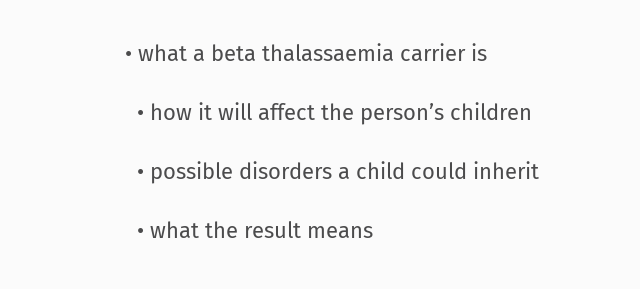• what a beta thalassaemia carrier is

  • how it will affect the person’s children

  • possible disorders a child could inherit

  • what the result means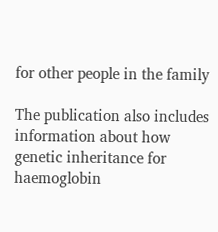for other people in the family

The publication also includes information about how genetic inheritance for haemoglobin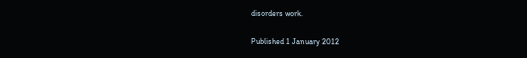disorders work.

Published 1 January 2012